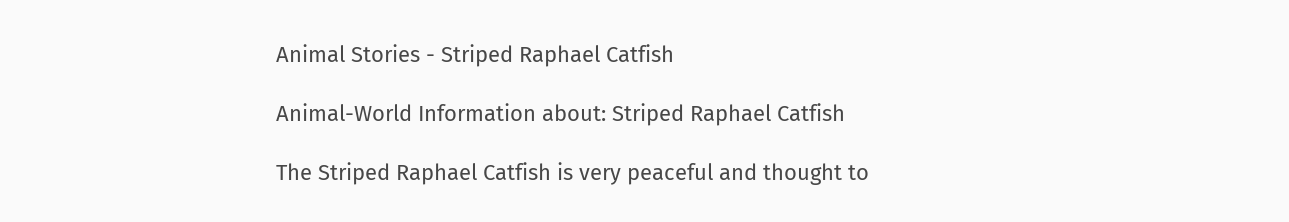Animal Stories - Striped Raphael Catfish

Animal-World Information about: Striped Raphael Catfish

The Striped Raphael Catfish is very peaceful and thought to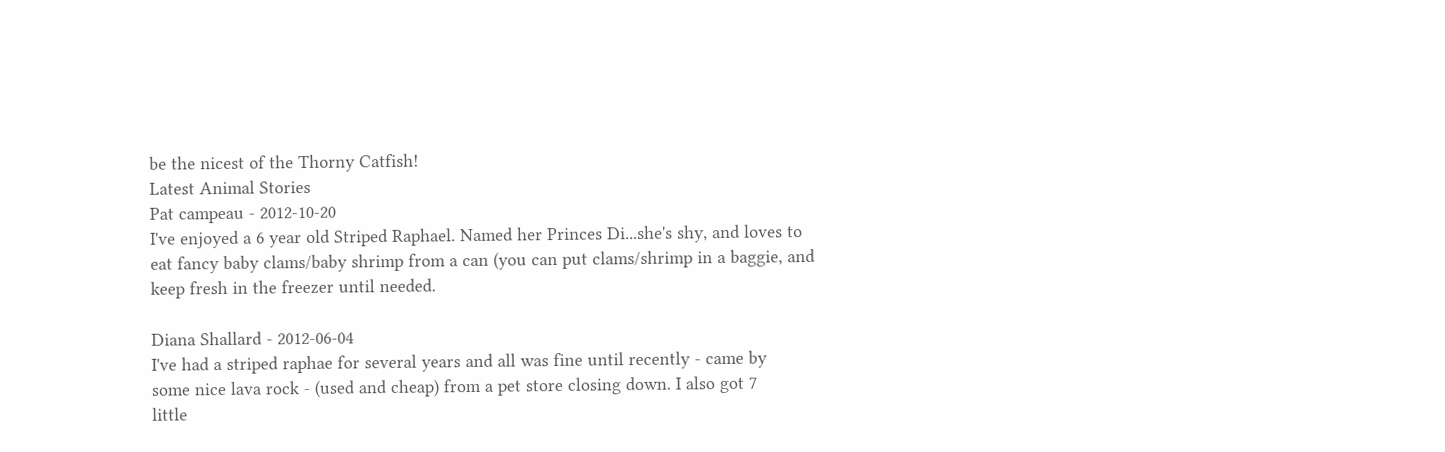be the nicest of the Thorny Catfish!
Latest Animal Stories
Pat campeau - 2012-10-20
I've enjoyed a 6 year old Striped Raphael. Named her Princes Di...she's shy, and loves to eat fancy baby clams/baby shrimp from a can (you can put clams/shrimp in a baggie, and keep fresh in the freezer until needed.

Diana Shallard - 2012-06-04
I've had a striped raphae for several years and all was fine until recently - came by
some nice lava rock - (used and cheap) from a pet store closing down. I also got 7
little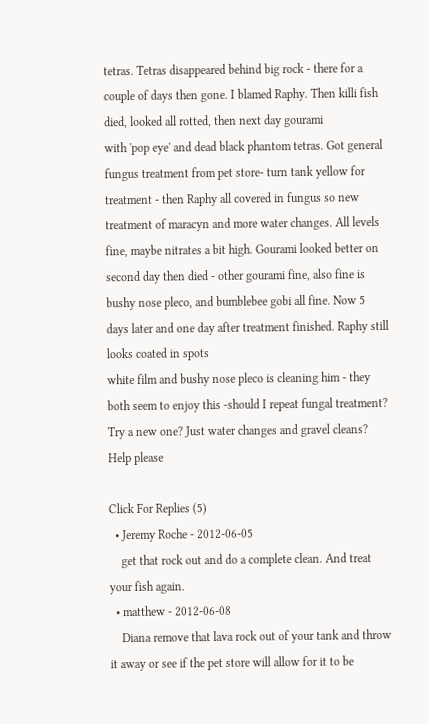tetras. Tetras disappeared behind big rock - there for a couple of days then gone. I blamed Raphy. Then killi fish died, looked all rotted, then next day gourami
with 'pop eye' and dead black phantom tetras. Got general fungus treatment from pet store- turn tank yellow for treatment - then Raphy all covered in fungus so new treatment of maracyn and more water changes. All levels fine, maybe nitrates a bit high. Gourami looked better on second day then died - other gourami fine, also fine is bushy nose pleco, and bumblebee gobi all fine. Now 5
days later and one day after treatment finished. Raphy still looks coated in spots
white film and bushy nose pleco is cleaning him - they both seem to enjoy this -should I repeat fungal treatment? Try a new one? Just water changes and gravel cleans? Help please

Click For Replies (5)
  • Jeremy Roche - 2012-06-05
    get that rock out and do a complete clean. And treat your fish again.
  • matthew - 2012-06-08
    Diana remove that lava rock out of your tank and throw it away or see if the pet store will allow for it to be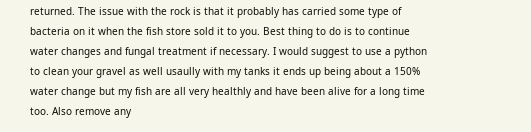returned. The issue with the rock is that it probably has carried some type of bacteria on it when the fish store sold it to you. Best thing to do is to continue water changes and fungal treatment if necessary. I would suggest to use a python to clean your gravel as well usaully with my tanks it ends up being about a 150% water change but my fish are all very healthly and have been alive for a long time too. Also remove any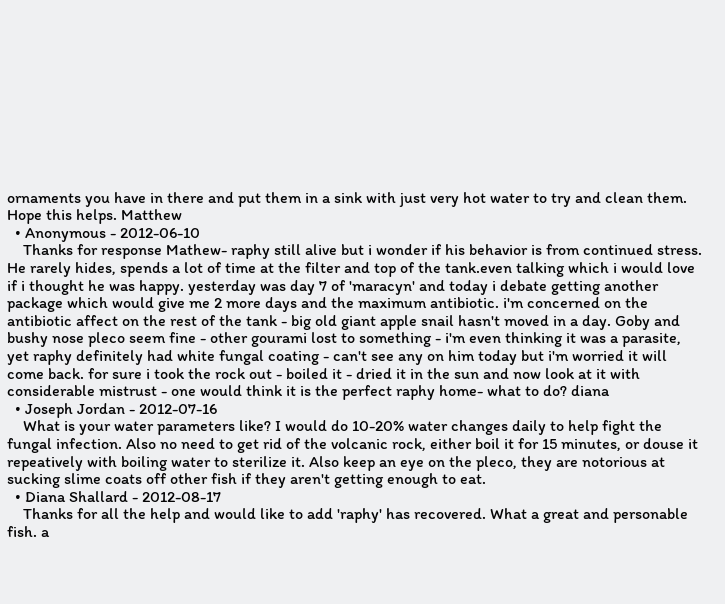ornaments you have in there and put them in a sink with just very hot water to try and clean them. Hope this helps. Matthew
  • Anonymous - 2012-06-10
    Thanks for response Mathew- raphy still alive but i wonder if his behavior is from continued stress. He rarely hides, spends a lot of time at the filter and top of the tank.even talking which i would love if i thought he was happy. yesterday was day 7 of 'maracyn' and today i debate getting another package which would give me 2 more days and the maximum antibiotic. i'm concerned on the antibiotic affect on the rest of the tank - big old giant apple snail hasn't moved in a day. Goby and bushy nose pleco seem fine - other gourami lost to something - i'm even thinking it was a parasite, yet raphy definitely had white fungal coating - can't see any on him today but i'm worried it will come back. for sure i took the rock out - boiled it - dried it in the sun and now look at it with considerable mistrust - one would think it is the perfect raphy home- what to do? diana
  • Joseph Jordan - 2012-07-16
    What is your water parameters like? I would do 10-20% water changes daily to help fight the fungal infection. Also no need to get rid of the volcanic rock, either boil it for 15 minutes, or douse it repeatively with boiling water to sterilize it. Also keep an eye on the pleco, they are notorious at sucking slime coats off other fish if they aren't getting enough to eat.
  • Diana Shallard - 2012-08-17
    Thanks for all the help and would like to add 'raphy' has recovered. What a great and personable fish. a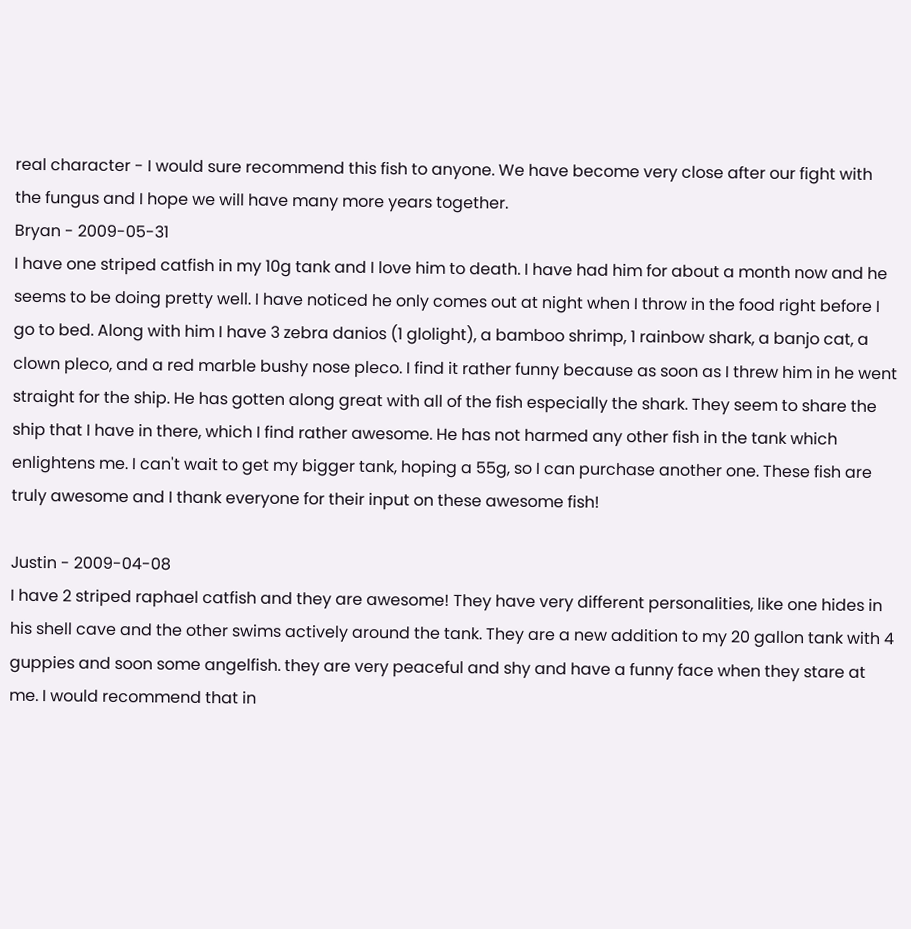real character - I would sure recommend this fish to anyone. We have become very close after our fight with the fungus and I hope we will have many more years together.
Bryan - 2009-05-31
I have one striped catfish in my 10g tank and I love him to death. I have had him for about a month now and he seems to be doing pretty well. I have noticed he only comes out at night when I throw in the food right before I go to bed. Along with him I have 3 zebra danios (1 glolight), a bamboo shrimp, 1 rainbow shark, a banjo cat, a clown pleco, and a red marble bushy nose pleco. I find it rather funny because as soon as I threw him in he went straight for the ship. He has gotten along great with all of the fish especially the shark. They seem to share the ship that I have in there, which I find rather awesome. He has not harmed any other fish in the tank which enlightens me. I can't wait to get my bigger tank, hoping a 55g, so I can purchase another one. These fish are truly awesome and I thank everyone for their input on these awesome fish!

Justin - 2009-04-08
I have 2 striped raphael catfish and they are awesome! They have very different personalities, like one hides in his shell cave and the other swims actively around the tank. They are a new addition to my 20 gallon tank with 4 guppies and soon some angelfish. they are very peaceful and shy and have a funny face when they stare at me. I would recommend that in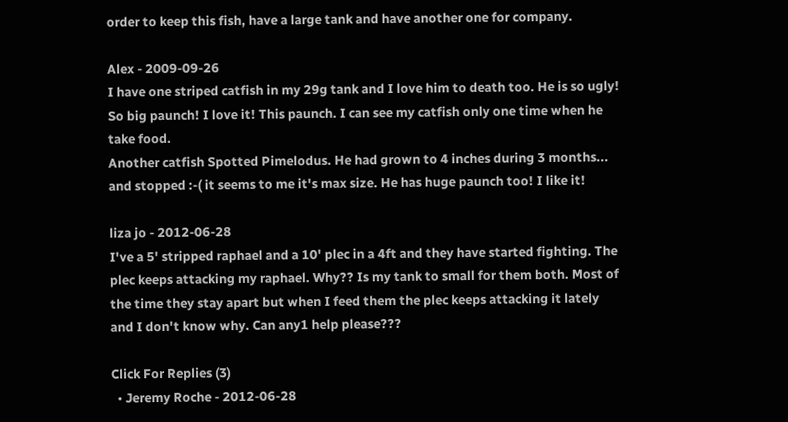order to keep this fish, have a large tank and have another one for company.

Alex - 2009-09-26
I have one striped catfish in my 29g tank and I love him to death too. He is so ugly! So big paunch! I love it! This paunch. I can see my catfish only one time when he take food.
Another catfish Spotted Pimelodus. He had grown to 4 inches during 3 months... and stopped :-( it seems to me it's max size. He has huge paunch too! I like it!

liza jo - 2012-06-28
I've a 5' stripped raphael and a 10' plec in a 4ft and they have started fighting. The plec keeps attacking my raphael. Why?? Is my tank to small for them both. Most of the time they stay apart but when I feed them the plec keeps attacking it lately and I don't know why. Can any1 help please???

Click For Replies (3)
  • Jeremy Roche - 2012-06-28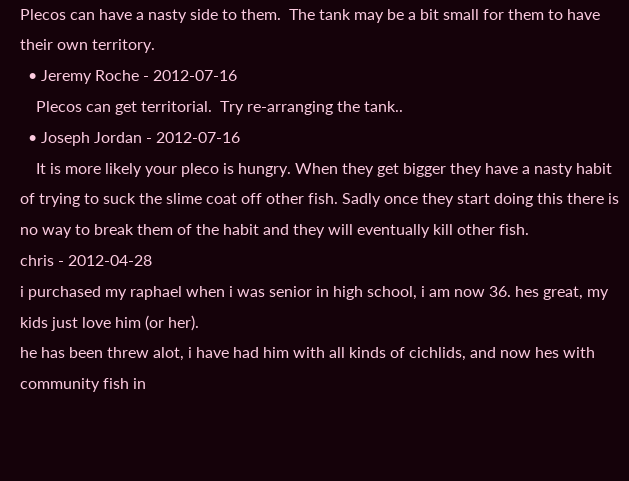Plecos can have a nasty side to them.  The tank may be a bit small for them to have their own territory.
  • Jeremy Roche - 2012-07-16
    Plecos can get territorial.  Try re-arranging the tank..
  • Joseph Jordan - 2012-07-16
    It is more likely your pleco is hungry. When they get bigger they have a nasty habit of trying to suck the slime coat off other fish. Sadly once they start doing this there is no way to break them of the habit and they will eventually kill other fish.
chris - 2012-04-28
i purchased my raphael when i was senior in high school, i am now 36. hes great, my kids just love him (or her).
he has been threw alot, i have had him with all kinds of cichlids, and now hes with community fish in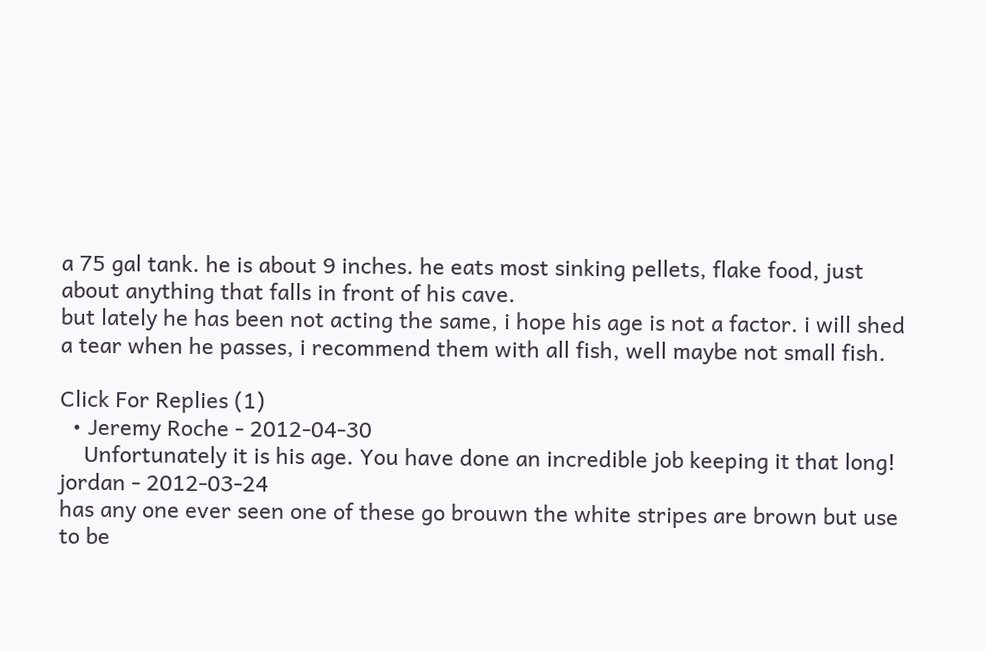a 75 gal tank. he is about 9 inches. he eats most sinking pellets, flake food, just about anything that falls in front of his cave.
but lately he has been not acting the same, i hope his age is not a factor. i will shed a tear when he passes, i recommend them with all fish, well maybe not small fish.

Click For Replies (1)
  • Jeremy Roche - 2012-04-30
    Unfortunately it is his age. You have done an incredible job keeping it that long!
jordan - 2012-03-24
has any one ever seen one of these go brouwn the white stripes are brown but use to be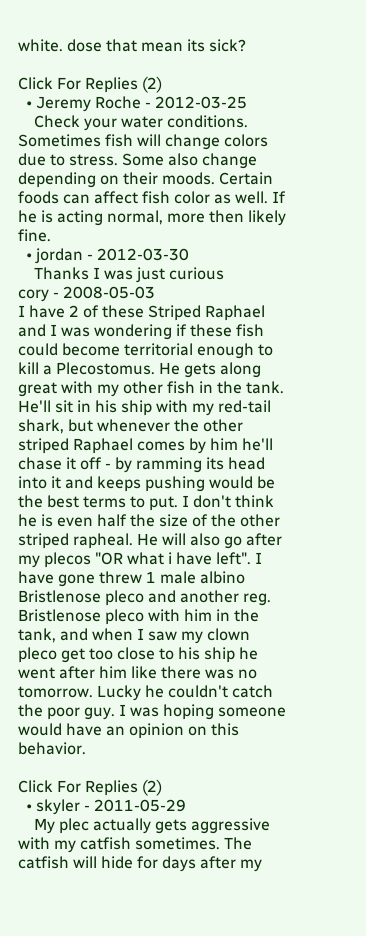white. dose that mean its sick?

Click For Replies (2)
  • Jeremy Roche - 2012-03-25
    Check your water conditions. Sometimes fish will change colors due to stress. Some also change depending on their moods. Certain foods can affect fish color as well. If he is acting normal, more then likely fine.
  • jordan - 2012-03-30
    Thanks I was just curious
cory - 2008-05-03
I have 2 of these Striped Raphael and I was wondering if these fish could become territorial enough to kill a Plecostomus. He gets along great with my other fish in the tank. He'll sit in his ship with my red-tail shark, but whenever the other striped Raphael comes by him he'll chase it off - by ramming its head into it and keeps pushing would be the best terms to put. I don't think he is even half the size of the other striped rapheal. He will also go after my plecos "OR what i have left". I have gone threw 1 male albino Bristlenose pleco and another reg. Bristlenose pleco with him in the tank, and when I saw my clown pleco get too close to his ship he went after him like there was no tomorrow. Lucky he couldn't catch the poor guy. I was hoping someone would have an opinion on this behavior.

Click For Replies (2)
  • skyler - 2011-05-29
    My plec actually gets aggressive with my catfish sometimes. The catfish will hide for days after my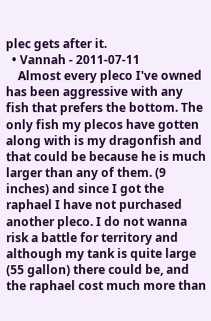plec gets after it.
  • Vannah - 2011-07-11
    Almost every pleco I've owned has been aggressive with any fish that prefers the bottom. The only fish my plecos have gotten along with is my dragonfish and that could be because he is much larger than any of them. (9 inches) and since I got the raphael I have not purchased another pleco. I do not wanna risk a battle for territory and although my tank is quite large (55 gallon) there could be, and the raphael cost much more than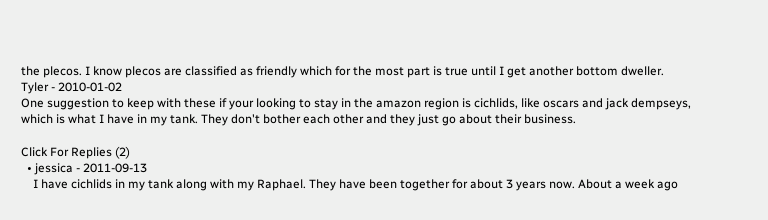the plecos. I know plecos are classified as friendly which for the most part is true until I get another bottom dweller.
Tyler - 2010-01-02
One suggestion to keep with these if your looking to stay in the amazon region is cichlids, like oscars and jack dempseys, which is what I have in my tank. They don't bother each other and they just go about their business.

Click For Replies (2)
  • jessica - 2011-09-13
    I have cichlids in my tank along with my Raphael. They have been together for about 3 years now. About a week ago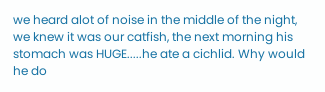we heard alot of noise in the middle of the night, we knew it was our catfish, the next morning his stomach was HUGE.....he ate a cichlid. Why would he do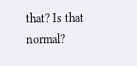that? Is that normal?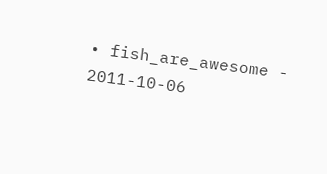• fish_are_awesome - 2011-10-06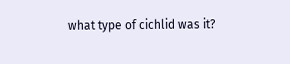what type of cichlid was it?